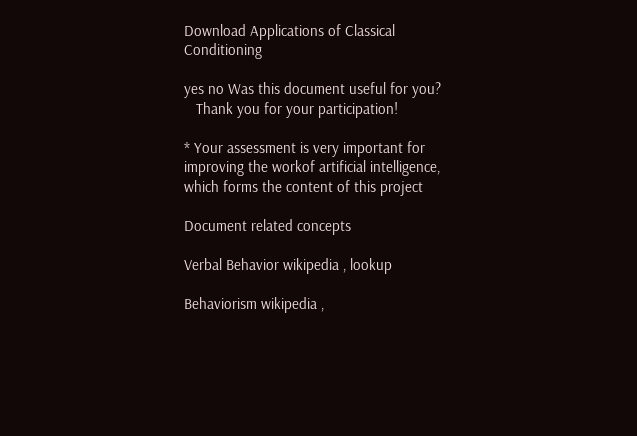Download Applications of Classical Conditioning

yes no Was this document useful for you?
   Thank you for your participation!

* Your assessment is very important for improving the workof artificial intelligence, which forms the content of this project

Document related concepts

Verbal Behavior wikipedia , lookup

Behaviorism wikipedia ,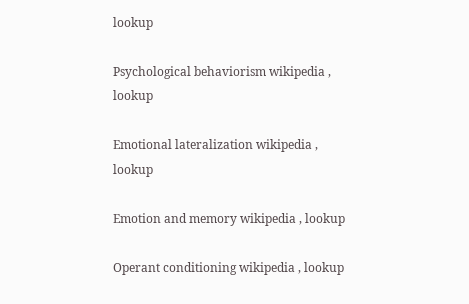lookup

Psychological behaviorism wikipedia , lookup

Emotional lateralization wikipedia , lookup

Emotion and memory wikipedia , lookup

Operant conditioning wikipedia , lookup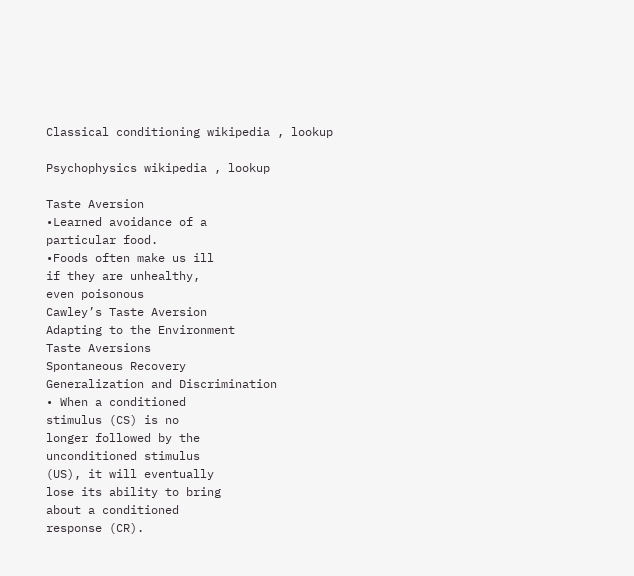Classical conditioning wikipedia , lookup

Psychophysics wikipedia , lookup

Taste Aversion
•Learned avoidance of a
particular food.
•Foods often make us ill
if they are unhealthy,
even poisonous
Cawley’s Taste Aversion
Adapting to the Environment
Taste Aversions
Spontaneous Recovery
Generalization and Discrimination
• When a conditioned
stimulus (CS) is no
longer followed by the
unconditioned stimulus
(US), it will eventually
lose its ability to bring
about a conditioned
response (CR).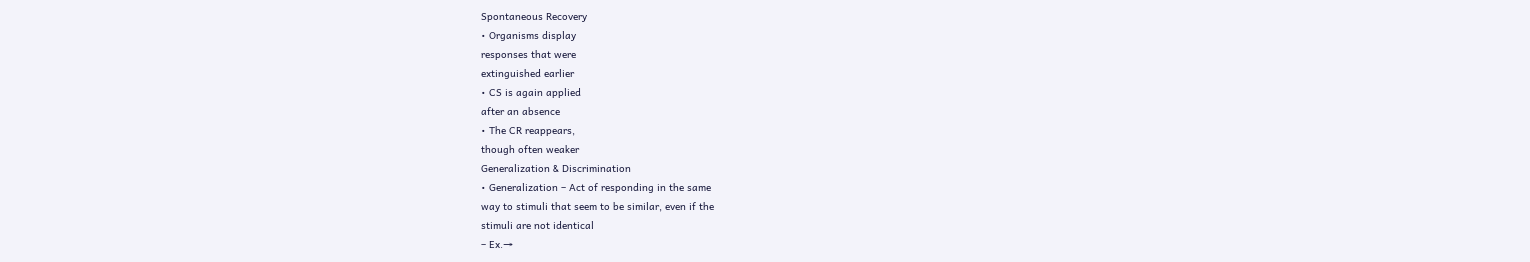Spontaneous Recovery
• Organisms display
responses that were
extinguished earlier
• CS is again applied
after an absence
• The CR reappears,
though often weaker
Generalization & Discrimination
• Generalization – Act of responding in the same
way to stimuli that seem to be similar, even if the
stimuli are not identical
– Ex.→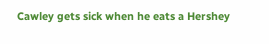Cawley gets sick when he eats a Hershey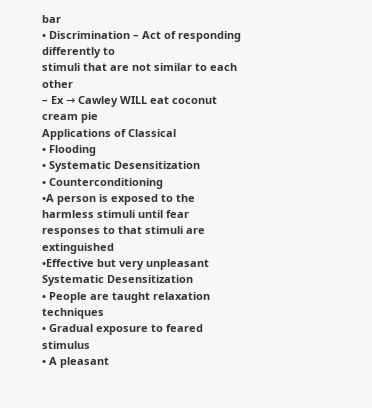bar
• Discrimination – Act of responding differently to
stimuli that are not similar to each other
– Ex → Cawley WILL eat coconut cream pie
Applications of Classical
• Flooding
• Systematic Desensitization
• Counterconditioning
•A person is exposed to the harmless stimuli until fear
responses to that stimuli are extinguished
•Effective but very unpleasant
Systematic Desensitization
• People are taught relaxation techniques
• Gradual exposure to feared stimulus
• A pleasant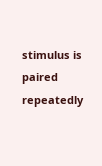stimulus is paired repeatedly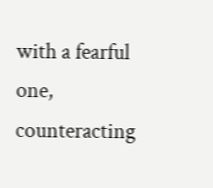with a fearful one, counteracting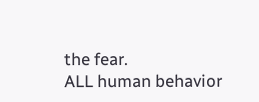the fear.
ALL human behavior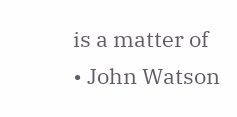is a matter of
• John Watson